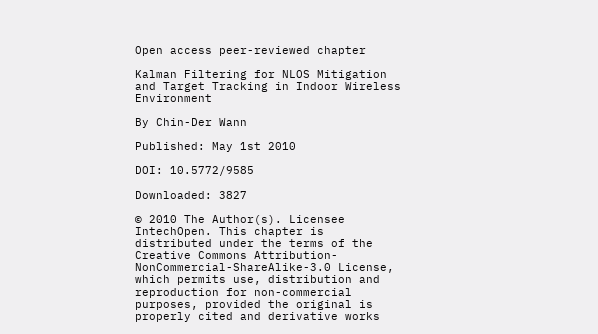Open access peer-reviewed chapter

Kalman Filtering for NLOS Mitigation and Target Tracking in Indoor Wireless Environment

By Chin-Der Wann

Published: May 1st 2010

DOI: 10.5772/9585

Downloaded: 3827

© 2010 The Author(s). Licensee IntechOpen. This chapter is distributed under the terms of the Creative Commons Attribution-NonCommercial-ShareAlike-3.0 License, which permits use, distribution and reproduction for non-commercial purposes, provided the original is properly cited and derivative works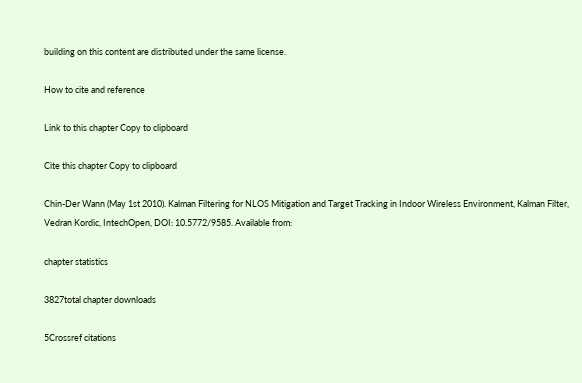building on this content are distributed under the same license.

How to cite and reference

Link to this chapter Copy to clipboard

Cite this chapter Copy to clipboard

Chin-Der Wann (May 1st 2010). Kalman Filtering for NLOS Mitigation and Target Tracking in Indoor Wireless Environment, Kalman Filter, Vedran Kordic, IntechOpen, DOI: 10.5772/9585. Available from:

chapter statistics

3827total chapter downloads

5Crossref citations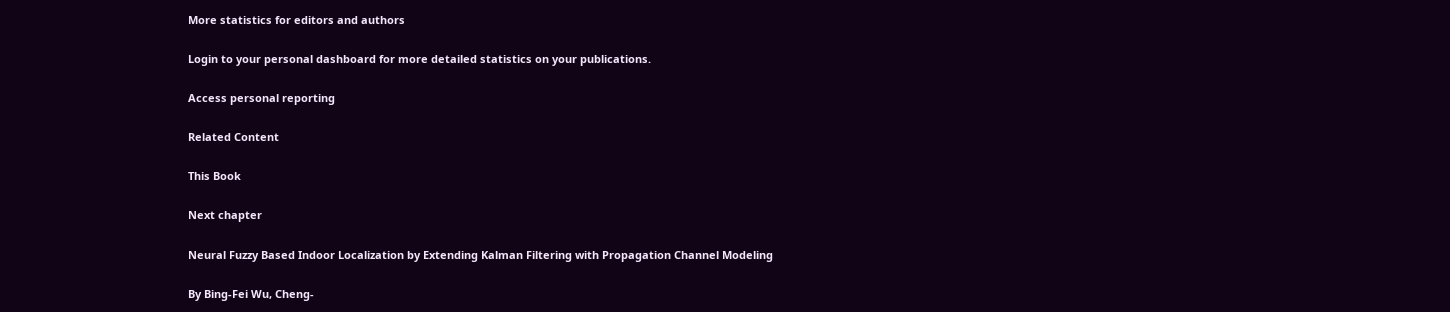More statistics for editors and authors

Login to your personal dashboard for more detailed statistics on your publications.

Access personal reporting

Related Content

This Book

Next chapter

Neural Fuzzy Based Indoor Localization by Extending Kalman Filtering with Propagation Channel Modeling

By Bing-Fei Wu, Cheng-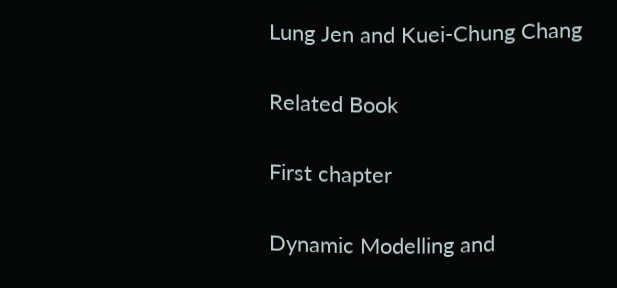Lung Jen and Kuei-Chung Chang

Related Book

First chapter

Dynamic Modelling and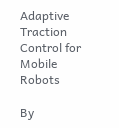Adaptive Traction Control for Mobile Robots

By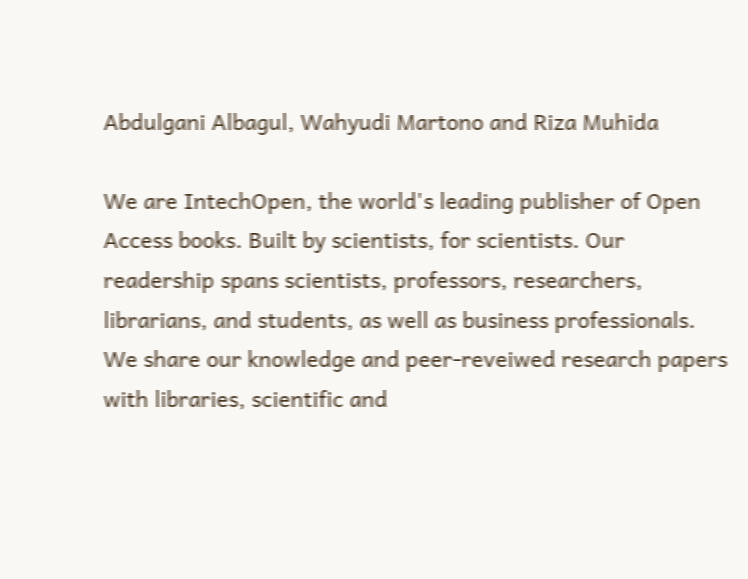Abdulgani Albagul, Wahyudi Martono and Riza Muhida

We are IntechOpen, the world's leading publisher of Open Access books. Built by scientists, for scientists. Our readership spans scientists, professors, researchers, librarians, and students, as well as business professionals. We share our knowledge and peer-reveiwed research papers with libraries, scientific and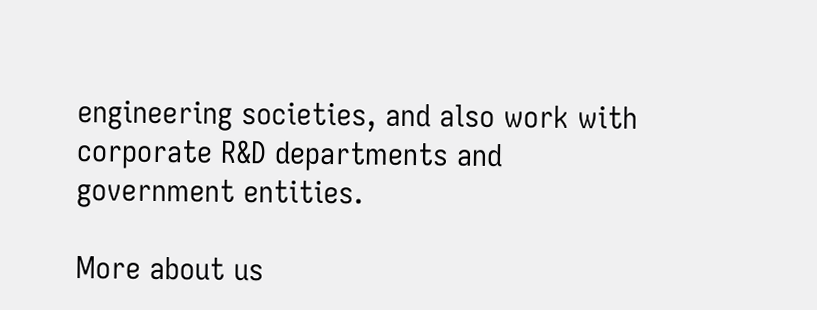engineering societies, and also work with corporate R&D departments and government entities.

More about us